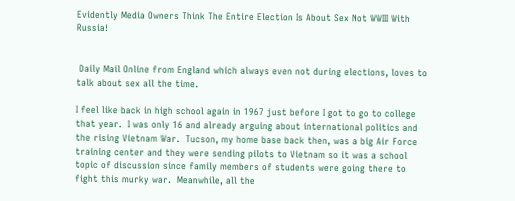Evidently Media Owners Think The Entire Election Is About Sex Not WWIII With Russia!


 Daily Mail Online from England which always even not during elections, loves to talk about sex all the time.

I feel like back in high school again in 1967 just before I got to go to college that year.  I was only 16 and already arguing about international politics and the rising Vietnam War.  Tucson, my home base back then, was a big Air Force training center and they were sending pilots to Vietnam so it was a school topic of discussion since family members of students were going there to fight this murky war.  Meanwhile, all the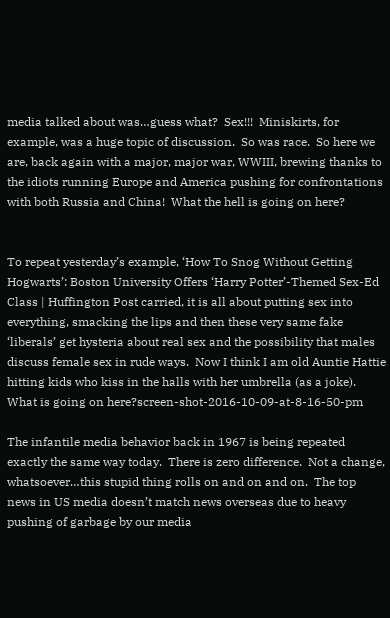media talked about was…guess what?  Sex!!!  Miniskirts, for example, was a huge topic of discussion.  So was race.  So here we are, back again with a major, major war, WWIII, brewing thanks to the idiots running Europe and America pushing for confrontations with both Russia and China!  What the hell is going on here?


To repeat yesterday’s example, ‘How To Snog Without Getting Hogwarts’: Boston University Offers ‘Harry Potter’-Themed Sex-Ed Class | Huffington Post carried, it is all about putting sex into everything, smacking the lips and then these very same fake ‘liberals’ get hysteria about real sex and the possibility that males discuss female sex in rude ways.  Now I think I am old Auntie Hattie hitting kids who kiss in the halls with her umbrella (as a joke).  What is going on here?screen-shot-2016-10-09-at-8-16-50-pm

The infantile media behavior back in 1967 is being repeated exactly the same way today.  There is zero difference.  Not a change, whatsoever…this stupid thing rolls on and on and on.  The top news in US media doesn’t match news overseas due to heavy pushing of garbage by our media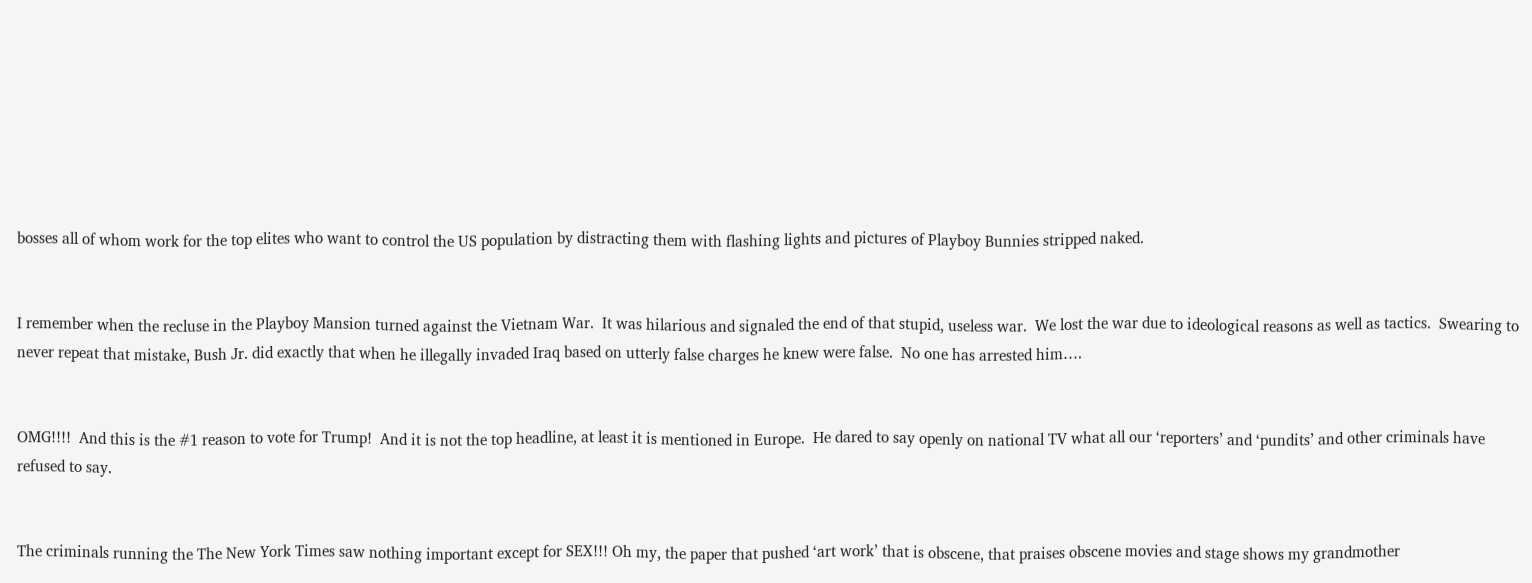bosses all of whom work for the top elites who want to control the US population by distracting them with flashing lights and pictures of Playboy Bunnies stripped naked.


I remember when the recluse in the Playboy Mansion turned against the Vietnam War.  It was hilarious and signaled the end of that stupid, useless war.  We lost the war due to ideological reasons as well as tactics.  Swearing to never repeat that mistake, Bush Jr. did exactly that when he illegally invaded Iraq based on utterly false charges he knew were false.  No one has arrested him….


OMG!!!!  And this is the #1 reason to vote for Trump!  And it is not the top headline, at least it is mentioned in Europe.  He dared to say openly on national TV what all our ‘reporters’ and ‘pundits’ and other criminals have refused to say.


The criminals running the The New York Times saw nothing important except for SEX!!! Oh my, the paper that pushed ‘art work’ that is obscene, that praises obscene movies and stage shows my grandmother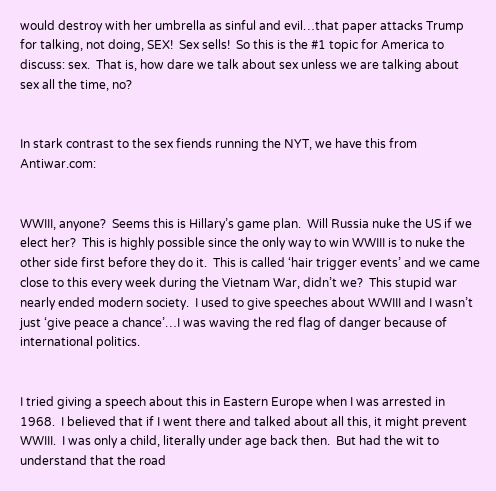would destroy with her umbrella as sinful and evil…that paper attacks Trump for talking, not doing, SEX!  Sex sells!  So this is the #1 topic for America to discuss: sex.  That is, how dare we talk about sex unless we are talking about sex all the time, no?


In stark contrast to the sex fiends running the NYT, we have this from Antiwar.com:


WWIII, anyone?  Seems this is Hillary’s game plan.  Will Russia nuke the US if we elect her?  This is highly possible since the only way to win WWIII is to nuke the other side first before they do it.  This is called ‘hair trigger events’ and we came close to this every week during the Vietnam War, didn’t we?  This stupid war nearly ended modern society.  I used to give speeches about WWIII and I wasn’t just ‘give peace a chance’…I was waving the red flag of danger because of international politics.


I tried giving a speech about this in Eastern Europe when I was arrested in 1968.  I believed that if I went there and talked about all this, it might prevent WWIII.  I was only a child, literally under age back then.  But had the wit to understand that the road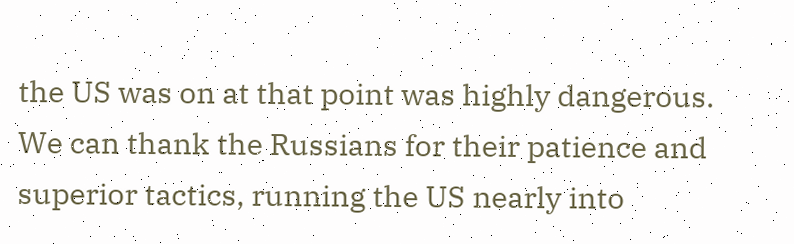the US was on at that point was highly dangerous.  We can thank the Russians for their patience and superior tactics, running the US nearly into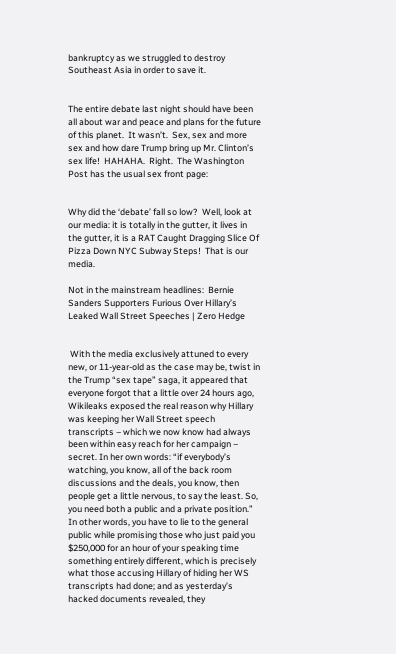bankruptcy as we struggled to destroy Southeast Asia in order to save it.


The entire debate last night should have been all about war and peace and plans for the future of this planet.  It wasn’t.  Sex, sex and more sex and how dare Trump bring up Mr. Clinton’s sex life!  HAHAHA.  Right.  The Washington Post has the usual sex front page:


Why did the ‘debate’ fall so low?  Well, look at our media: it is totally in the gutter, it lives in the gutter, it is a RAT Caught Dragging Slice Of Pizza Down NYC Subway Steps!  That is our media.

Not in the mainstream headlines:  Bernie Sanders Supporters Furious Over Hillary’s Leaked Wall Street Speeches | Zero Hedge


 With the media exclusively attuned to every new, or 11-year-old as the case may be, twist in the Trump “sex tape” saga, it appeared that everyone forgot that a little over 24 hours ago, Wikileaks exposed the real reason why Hillary was keeping her Wall Street speech transcripts – which we now know had always been within easy reach for her campaign – secret. In her own words: “if everybody’s watching, you know, all of the back room discussions and the deals, you know, then people get a little nervous, to say the least. So, you need both a public and a private position.” In other words, you have to lie to the general public while promising those who just paid you $250,000 for an hour of your speaking time something entirely different, which is precisely what those accusing Hillary of hiding her WS transcripts had done; and as yesterday’s hacked documents revealed, they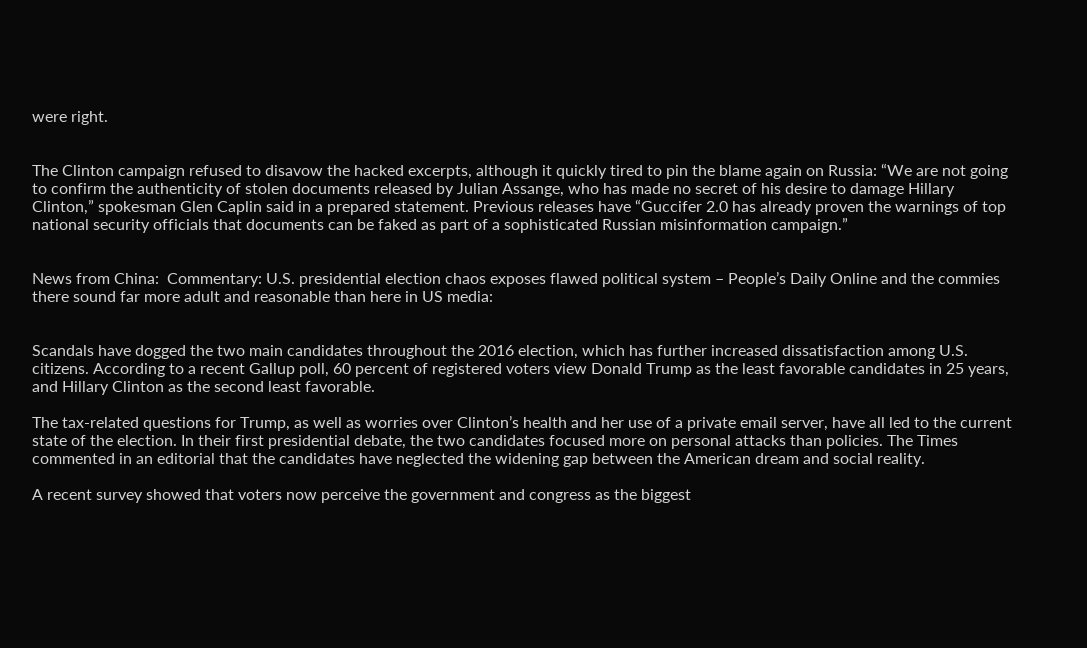were right.


The Clinton campaign refused to disavow the hacked excerpts, although it quickly tired to pin the blame again on Russia: “We are not going to confirm the authenticity of stolen documents released by Julian Assange, who has made no secret of his desire to damage Hillary Clinton,” spokesman Glen Caplin said in a prepared statement. Previous releases have “Guccifer 2.0 has already proven the warnings of top national security officials that documents can be faked as part of a sophisticated Russian misinformation campaign.”


News from China:  Commentary: U.S. presidential election chaos exposes flawed political system – People’s Daily Online and the commies there sound far more adult and reasonable than here in US media:


Scandals have dogged the two main candidates throughout the 2016 election, which has further increased dissatisfaction among U.S. citizens. According to a recent Gallup poll, 60 percent of registered voters view Donald Trump as the least favorable candidates in 25 years, and Hillary Clinton as the second least favorable.

The tax-related questions for Trump, as well as worries over Clinton’s health and her use of a private email server, have all led to the current state of the election. In their first presidential debate, the two candidates focused more on personal attacks than policies. The Times commented in an editorial that the candidates have neglected the widening gap between the American dream and social reality.

A recent survey showed that voters now perceive the government and congress as the biggest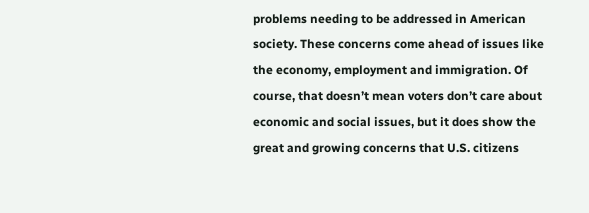problems needing to be addressed in American society. These concerns come ahead of issues like the economy, employment and immigration. Of course, that doesn’t mean voters don’t care about economic and social issues, but it does show the great and growing concerns that U.S. citizens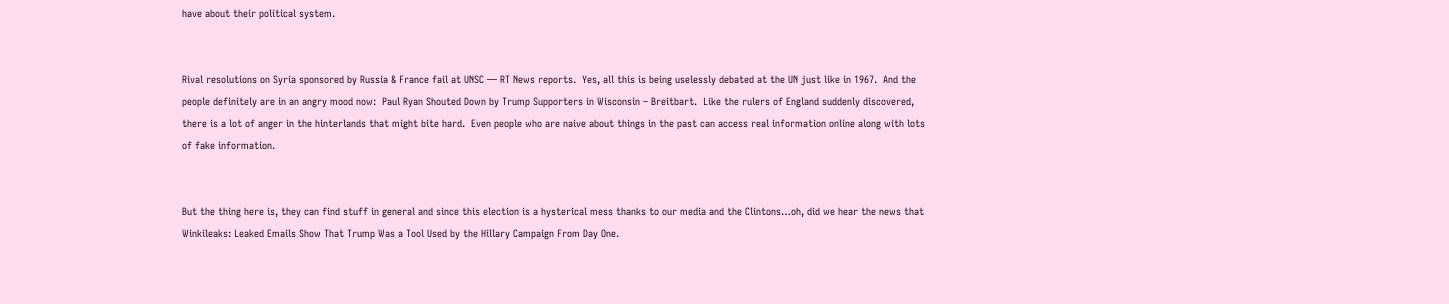have about their political system.


Rival resolutions on Syria sponsored by Russia & France fail at UNSC — RT News reports.  Yes, all this is being uselessly debated at the UN just like in 1967.  And the people definitely are in an angry mood now:  Paul Ryan Shouted Down by Trump Supporters in Wisconsin – Breitbart.  Like the rulers of England suddenly discovered, there is a lot of anger in the hinterlands that might bite hard.  Even people who are naive about things in the past can access real information online along with lots of fake information.


But the thing here is, they can find stuff in general and since this election is a hysterical mess thanks to our media and the Clintons…oh, did we hear the news that Winkileaks: Leaked Emails Show That Trump Was a Tool Used by the Hillary Campaign From Day One.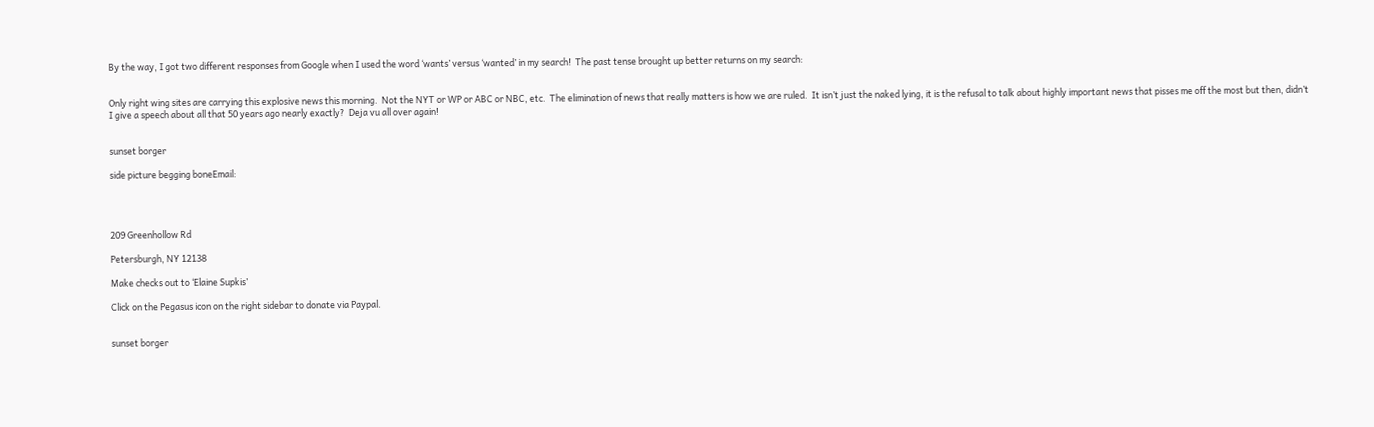By the way, I got two different responses from Google when I used the word ‘wants’ versus ‘wanted’ in my search!  The past tense brought up better returns on my search:


Only right wing sites are carrying this explosive news this morning.  Not the NYT or WP or ABC or NBC, etc.  The elimination of news that really matters is how we are ruled.  It isn’t just the naked lying, it is the refusal to talk about highly important news that pisses me off the most but then, didn’t I give a speech about all that 50 years ago nearly exactly?  Deja vu all over again!


sunset borger

side picture begging boneEmail:




209 Greenhollow Rd

Petersburgh, NY 12138

Make checks out to ‘Elaine Supkis’

Click on the Pegasus icon on the right sidebar to donate via Paypal.


sunset borger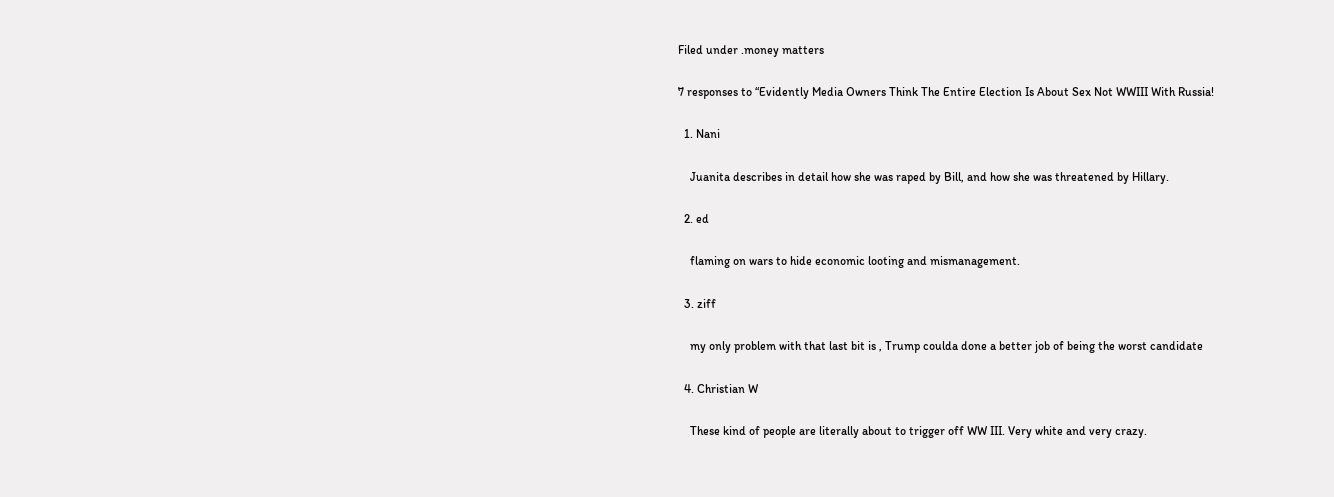Filed under .money matters

7 responses to “Evidently Media Owners Think The Entire Election Is About Sex Not WWIII With Russia!

  1. Nani

    Juanita describes in detail how she was raped by Bill, and how she was threatened by Hillary.

  2. ed

    flaming on wars to hide economic looting and mismanagement.

  3. ziff

    my only problem with that last bit is , Trump coulda done a better job of being the worst candidate

  4. Christian W

    These kind of people are literally about to trigger off WW III. Very white and very crazy.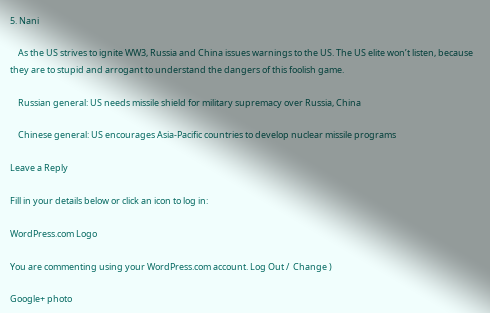5. Nani

    As the US strives to ignite WW3, Russia and China issues warnings to the US. The US elite won’t listen, because they are to stupid and arrogant to understand the dangers of this foolish game.

    Russian general: US needs missile shield for military supremacy over Russia, China

    Chinese general: US encourages Asia-Pacific countries to develop nuclear missile programs

Leave a Reply

Fill in your details below or click an icon to log in:

WordPress.com Logo

You are commenting using your WordPress.com account. Log Out /  Change )

Google+ photo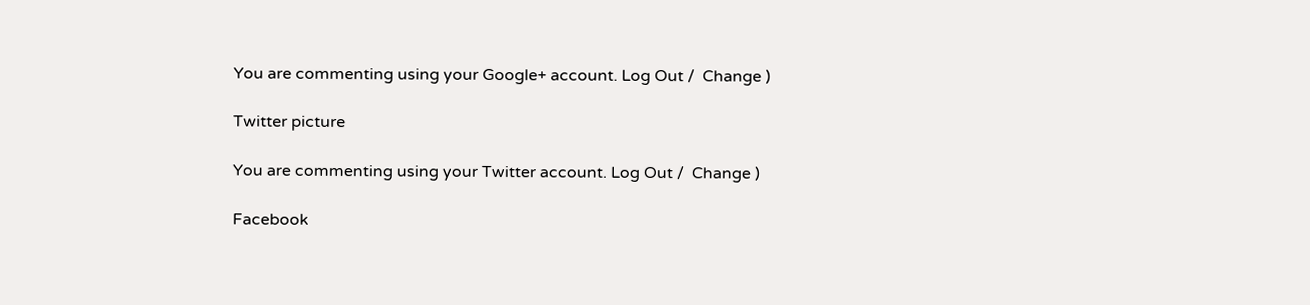You are commenting using your Google+ account. Log Out /  Change )

Twitter picture

You are commenting using your Twitter account. Log Out /  Change )

Facebook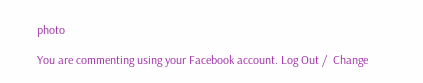photo

You are commenting using your Facebook account. Log Out /  Change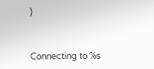)


Connecting to %s